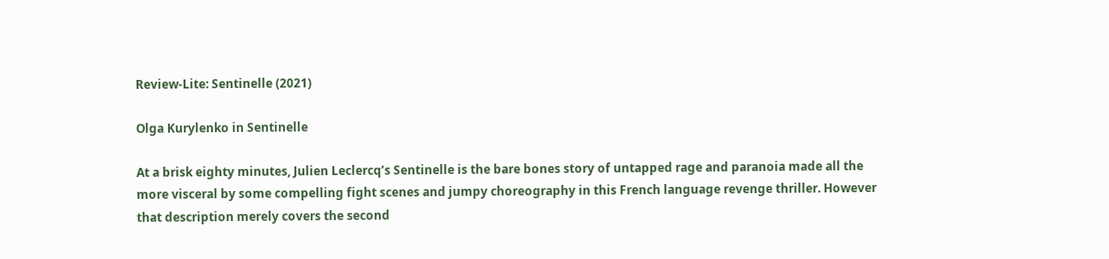Review-Lite: Sentinelle (2021)

Olga Kurylenko in Sentinelle

At a brisk eighty minutes, Julien Leclercq’s Sentinelle is the bare bones story of untapped rage and paranoia made all the more visceral by some compelling fight scenes and jumpy choreography in this French language revenge thriller. However that description merely covers the second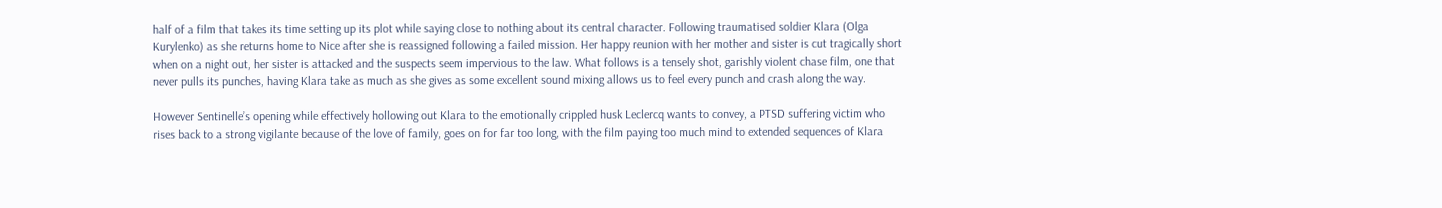half of a film that takes its time setting up its plot while saying close to nothing about its central character. Following traumatised soldier Klara (Olga Kurylenko) as she returns home to Nice after she is reassigned following a failed mission. Her happy reunion with her mother and sister is cut tragically short when on a night out, her sister is attacked and the suspects seem impervious to the law. What follows is a tensely shot, garishly violent chase film, one that never pulls its punches, having Klara take as much as she gives as some excellent sound mixing allows us to feel every punch and crash along the way.

However Sentinelle’s opening while effectively hollowing out Klara to the emotionally crippled husk Leclercq wants to convey, a PTSD suffering victim who rises back to a strong vigilante because of the love of family, goes on for far too long, with the film paying too much mind to extended sequences of Klara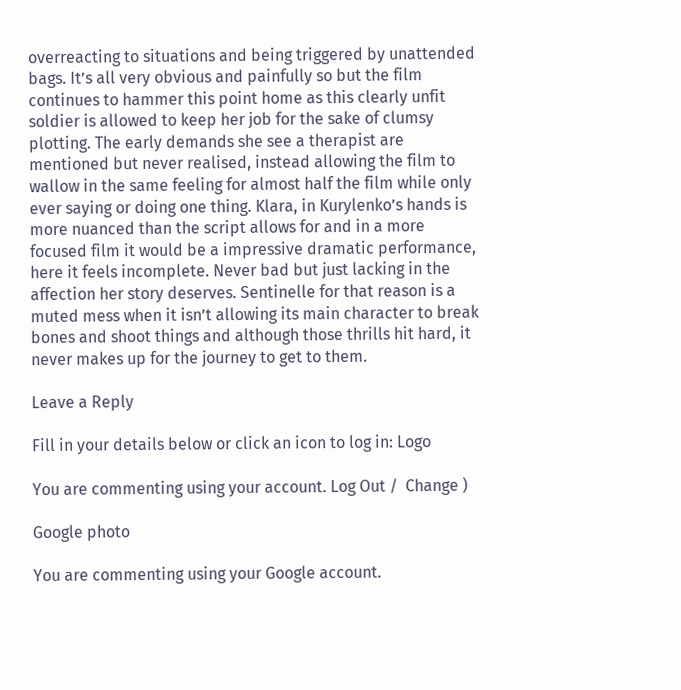overreacting to situations and being triggered by unattended bags. It’s all very obvious and painfully so but the film continues to hammer this point home as this clearly unfit soldier is allowed to keep her job for the sake of clumsy plotting. The early demands she see a therapist are mentioned but never realised, instead allowing the film to wallow in the same feeling for almost half the film while only ever saying or doing one thing. Klara, in Kurylenko’s hands is more nuanced than the script allows for and in a more focused film it would be a impressive dramatic performance, here it feels incomplete. Never bad but just lacking in the affection her story deserves. Sentinelle for that reason is a muted mess when it isn’t allowing its main character to break bones and shoot things and although those thrills hit hard, it never makes up for the journey to get to them.

Leave a Reply

Fill in your details below or click an icon to log in: Logo

You are commenting using your account. Log Out /  Change )

Google photo

You are commenting using your Google account.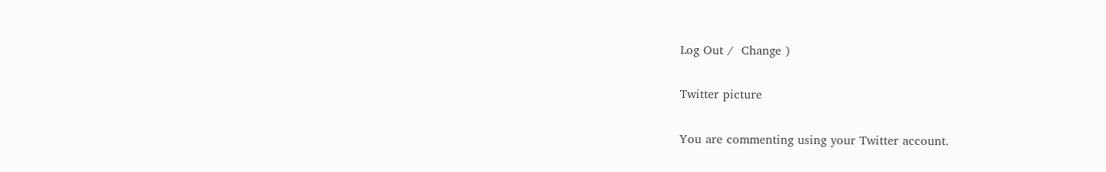Log Out /  Change )

Twitter picture

You are commenting using your Twitter account.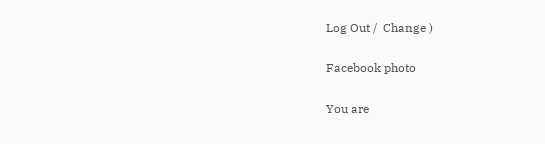Log Out /  Change )

Facebook photo

You are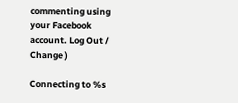commenting using your Facebook account. Log Out /  Change )

Connecting to %s